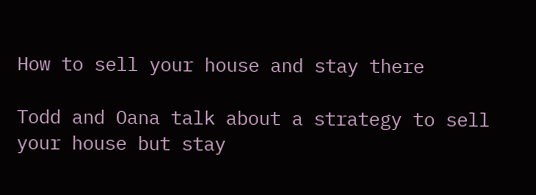How to sell your house and stay there

Todd and Oana talk about a strategy to sell your house but stay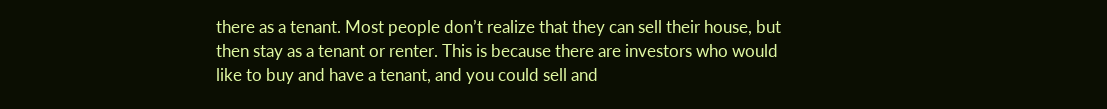there as a tenant. Most people don’t realize that they can sell their house, but then stay as a tenant or renter. This is because there are investors who would like to buy and have a tenant, and you could sell and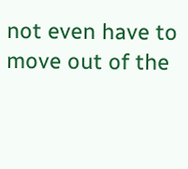not even have to move out of the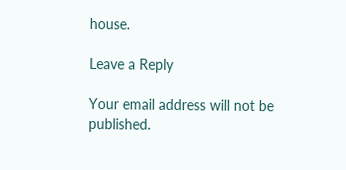house.

Leave a Reply

Your email address will not be published.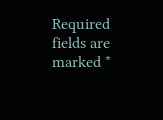Required fields are marked *